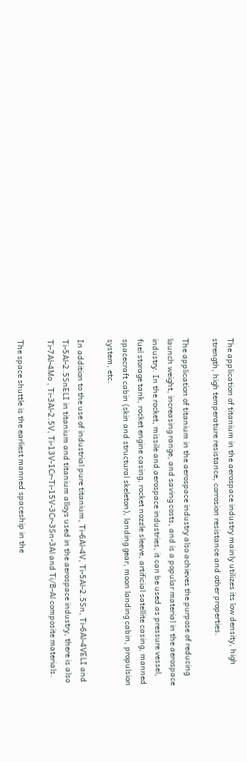The application of titanium in the aerospace industry mainly utilizes its low density, high strength, high temperature resistance, corrosion resistance and other properties.

The application of titanium in the aerospace industry also achieves the purpose of reducing launch weight, increasing range, and saving costs, and is a popular material in the aerospace industry. In the rocket, missile and aerospace industries, it can be used as pressure vessel, fuel storage tank, rocket engine casing, rocket nozzle sleeve, artificial satellite casing, manned spacecraft cabin (skin and structural skeleton), landing gear, moon landing cabin, propulsion system, etc.

In addition to the use of industrial pure titanium, Ti-6Al-4V, Ti-5Al-2.5Sn, Ti-6Al-4VELI and Ti-5Al-2.5SnELI in titanium and titanium alloys used in the aerospace industry, there is also Ti-7Al-4Mo , Ti-3Al-2.5V, Ti-13V-1Cr-Ti-15V-3Cr-3Sn-3Al and Ti/B-Al composite materials.

The space shuttle is the earliest manned spaceship in the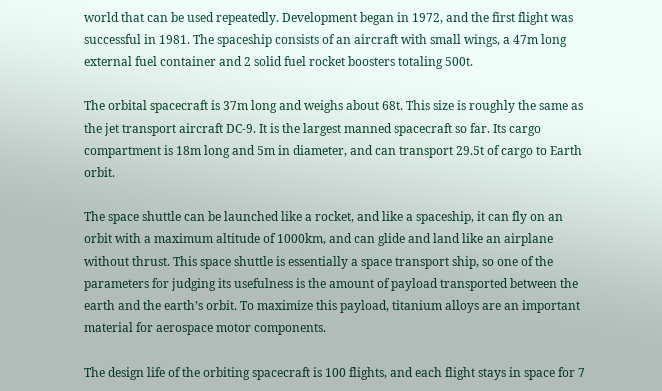world that can be used repeatedly. Development began in 1972, and the first flight was successful in 1981. The spaceship consists of an aircraft with small wings, a 47m long external fuel container and 2 solid fuel rocket boosters totaling 500t.

The orbital spacecraft is 37m long and weighs about 68t. This size is roughly the same as the jet transport aircraft DC-9. It is the largest manned spacecraft so far. Its cargo compartment is 18m long and 5m in diameter, and can transport 29.5t of cargo to Earth orbit.

The space shuttle can be launched like a rocket, and like a spaceship, it can fly on an orbit with a maximum altitude of 1000km, and can glide and land like an airplane without thrust. This space shuttle is essentially a space transport ship, so one of the parameters for judging its usefulness is the amount of payload transported between the earth and the earth’s orbit. To maximize this payload, titanium alloys are an important material for aerospace motor components.

The design life of the orbiting spacecraft is 100 flights, and each flight stays in space for 7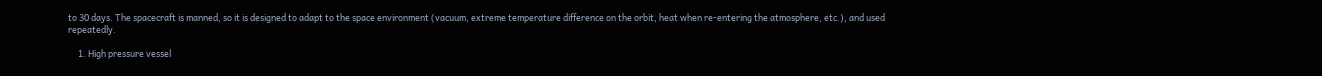to 30 days. The spacecraft is manned, so it is designed to adapt to the space environment (vacuum, extreme temperature difference on the orbit, heat when re-entering the atmosphere, etc.), and used repeatedly.

     1. High pressure vessel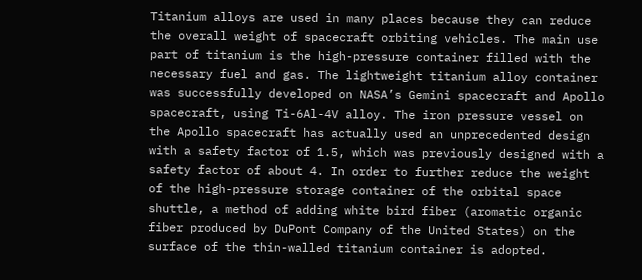Titanium alloys are used in many places because they can reduce the overall weight of spacecraft orbiting vehicles. The main use part of titanium is the high-pressure container filled with the necessary fuel and gas. The lightweight titanium alloy container was successfully developed on NASA’s Gemini spacecraft and Apollo spacecraft, using Ti-6Al-4V alloy. The iron pressure vessel on the Apollo spacecraft has actually used an unprecedented design with a safety factor of 1.5, which was previously designed with a safety factor of about 4. In order to further reduce the weight of the high-pressure storage container of the orbital space shuttle, a method of adding white bird fiber (aromatic organic fiber produced by DuPont Company of the United States) on the surface of the thin-walled titanium container is adopted.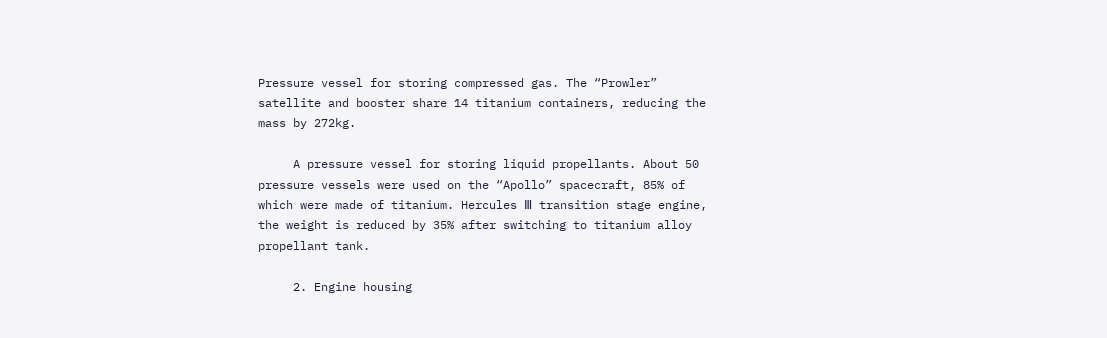Pressure vessel for storing compressed gas. The “Prowler” satellite and booster share 14 titanium containers, reducing the mass by 272kg.

     A pressure vessel for storing liquid propellants. About 50 pressure vessels were used on the “Apollo” spacecraft, 85% of which were made of titanium. Hercules Ⅲ transition stage engine, the weight is reduced by 35% after switching to titanium alloy propellant tank.

     2. Engine housing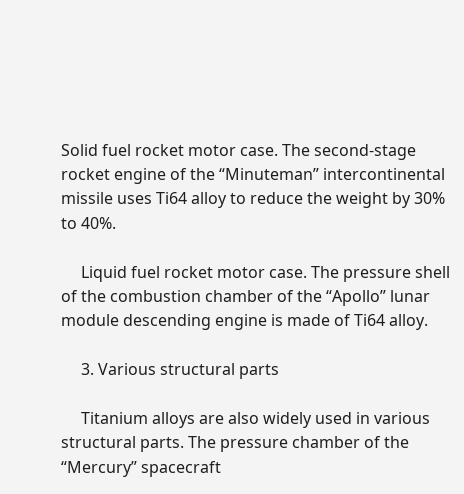Solid fuel rocket motor case. The second-stage rocket engine of the “Minuteman” intercontinental missile uses Ti64 alloy to reduce the weight by 30% to 40%.

     Liquid fuel rocket motor case. The pressure shell of the combustion chamber of the “Apollo” lunar module descending engine is made of Ti64 alloy.

     3. Various structural parts

     Titanium alloys are also widely used in various structural parts. The pressure chamber of the “Mercury” spacecraft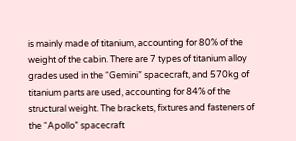is mainly made of titanium, accounting for 80% of the weight of the cabin. There are 7 types of titanium alloy grades used in the “Gemini” spacecraft, and 570kg of titanium parts are used, accounting for 84% of the structural weight. The brackets, fixtures and fasteners of the “Apollo” spacecraft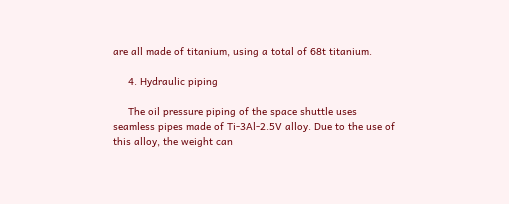are all made of titanium, using a total of 68t titanium.

     4. Hydraulic piping

     The oil pressure piping of the space shuttle uses seamless pipes made of Ti-3Al-2.5V alloy. Due to the use of this alloy, the weight can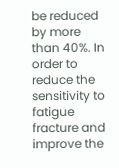be reduced by more than 40%. In order to reduce the sensitivity to fatigue fracture and improve the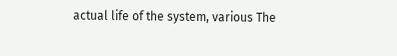actual life of the system, various The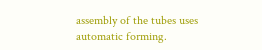assembly of the tubes uses automatic forming.